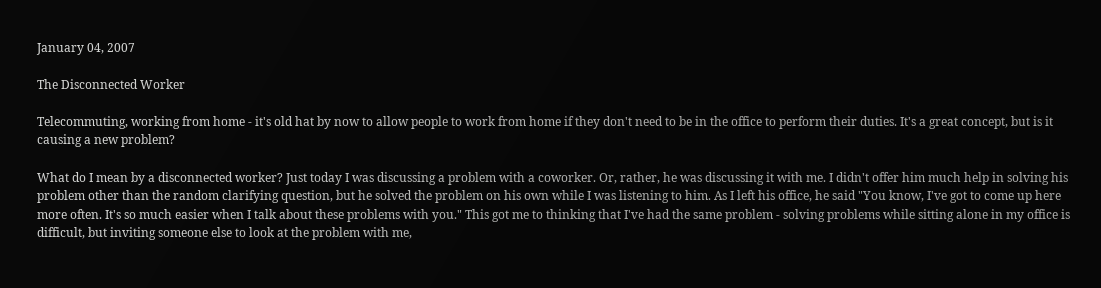January 04, 2007

The Disconnected Worker

Telecommuting, working from home - it's old hat by now to allow people to work from home if they don't need to be in the office to perform their duties. It's a great concept, but is it causing a new problem?

What do I mean by a disconnected worker? Just today I was discussing a problem with a coworker. Or, rather, he was discussing it with me. I didn't offer him much help in solving his problem other than the random clarifying question, but he solved the problem on his own while I was listening to him. As I left his office, he said "You know, I've got to come up here more often. It's so much easier when I talk about these problems with you." This got me to thinking that I've had the same problem - solving problems while sitting alone in my office is difficult, but inviting someone else to look at the problem with me,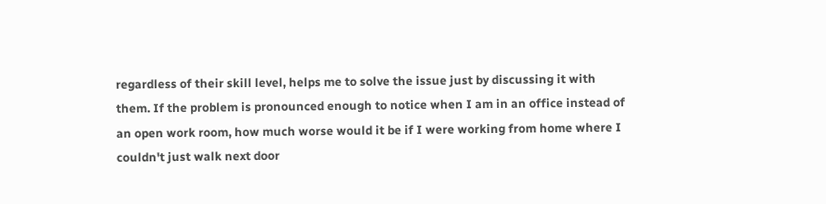regardless of their skill level, helps me to solve the issue just by discussing it with them. If the problem is pronounced enough to notice when I am in an office instead of an open work room, how much worse would it be if I were working from home where I couldn't just walk next door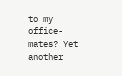to my office-mates? Yet another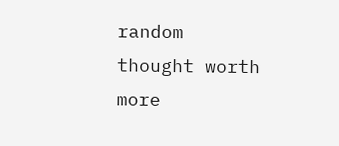random thought worth more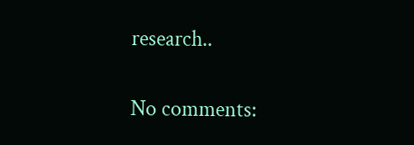research..

No comments: